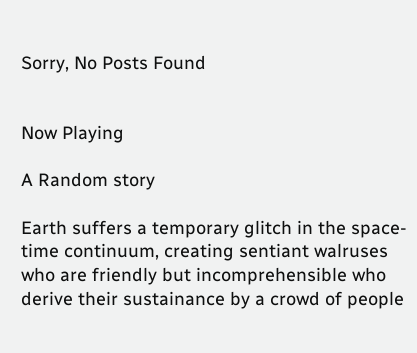Sorry, No Posts Found


Now Playing

A Random story

Earth suffers a temporary glitch in the space-time continuum, creating sentiant walruses who are friendly but incomprehensible who derive their sustainance by a crowd of people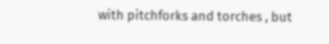with pitchforks and torches , but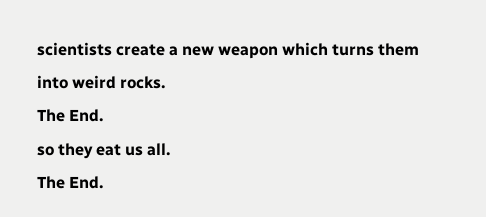scientists create a new weapon which turns them into weird rocks.
The End.
so they eat us all.
The End.